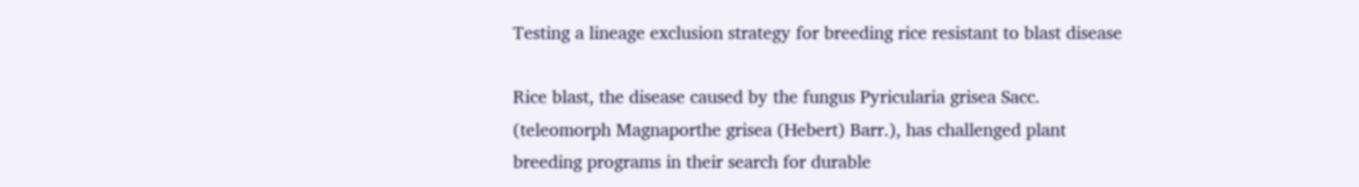Testing a lineage exclusion strategy for breeding rice resistant to blast disease

Rice blast, the disease caused by the fungus Pyricularia grisea Sacc. (teleomorph Magnaporthe grisea (Hebert) Barr.), has challenged plant breeding programs in their search for durable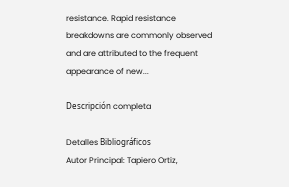resistance. Rapid resistance breakdowns are commonly observed and are attributed to the frequent appearance of new...

Descripción completa

Detalles Bibliográficos
Autor Principal: Tapiero Ortiz,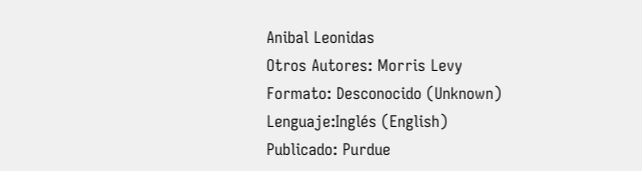Anibal Leonidas
Otros Autores: Morris Levy
Formato: Desconocido (Unknown)
Lenguaje:Inglés (English)
Publicado: Purdue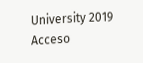University 2019
Acceso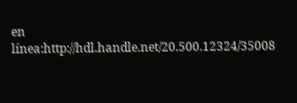en línea:http://hdl.handle.net/20.500.12324/35008